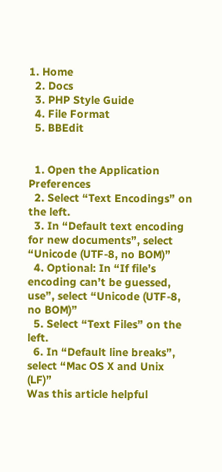1. Home
  2. Docs
  3. PHP Style Guide
  4. File Format
  5. BBEdit


  1. Open the Application Preferences
  2. Select “Text Encodings” on the left.
  3. In “Default text encoding for new documents”, select “Unicode (UTF-8, no BOM)”
  4. Optional: In “If file’s encoding can’t be guessed, use”, select “Unicode (UTF-8, no BOM)”
  5. Select “Text Files” on the left.
  6. In “Default line breaks”, select “Mac OS X and Unix (LF)”
Was this article helpful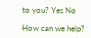to you? Yes No

How can we help?